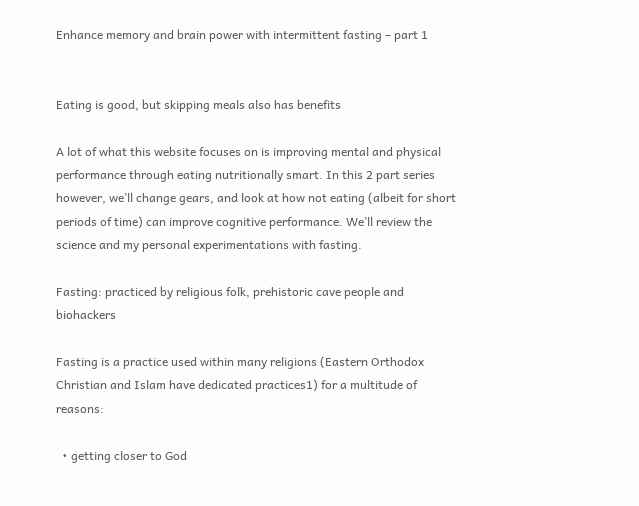Enhance memory and brain power with intermittent fasting – part 1


Eating is good, but skipping meals also has benefits

A lot of what this website focuses on is improving mental and physical performance through eating nutritionally smart. In this 2 part series however, we’ll change gears, and look at how not eating (albeit for short periods of time) can improve cognitive performance. We’ll review the science and my personal experimentations with fasting.

Fasting: practiced by religious folk, prehistoric cave people and biohackers

Fasting is a practice used within many religions (Eastern Orthodox Christian and Islam have dedicated practices1) for a multitude of reasons:

  • getting closer to God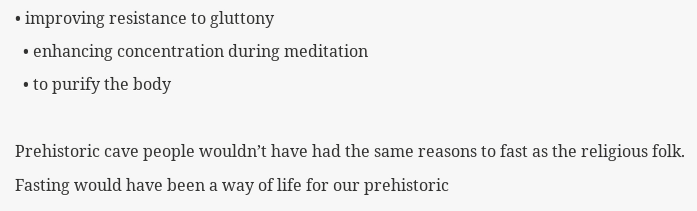• improving resistance to gluttony
  • enhancing concentration during meditation
  • to purify the body

Prehistoric cave people wouldn’t have had the same reasons to fast as the religious folk. Fasting would have been a way of life for our prehistoric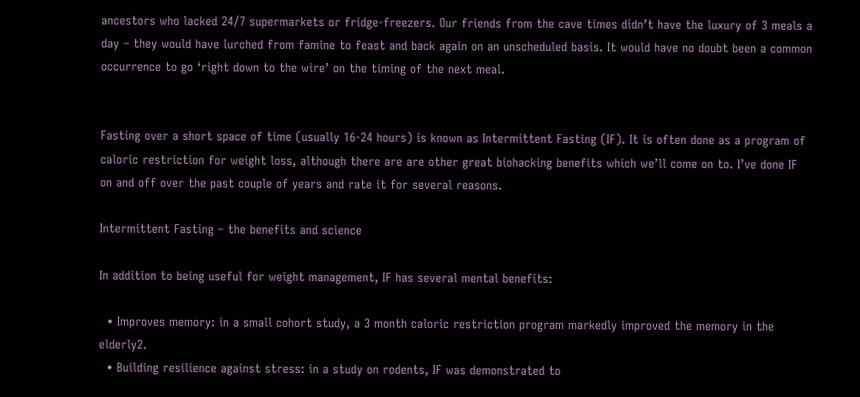ancestors who lacked 24/7 supermarkets or fridge-freezers. Our friends from the cave times didn’t have the luxury of 3 meals a day – they would have lurched from famine to feast and back again on an unscheduled basis. It would have no doubt been a common occurrence to go ‘right down to the wire’ on the timing of the next meal.


Fasting over a short space of time (usually 16-24 hours) is known as Intermittent Fasting (IF). It is often done as a program of caloric restriction for weight loss, although there are are other great biohacking benefits which we’ll come on to. I’ve done IF on and off over the past couple of years and rate it for several reasons.

Intermittent Fasting – the benefits and science

In addition to being useful for weight management, IF has several mental benefits:

  • Improves memory: in a small cohort study, a 3 month caloric restriction program markedly improved the memory in the elderly2.
  • Building resilience against stress: in a study on rodents, IF was demonstrated to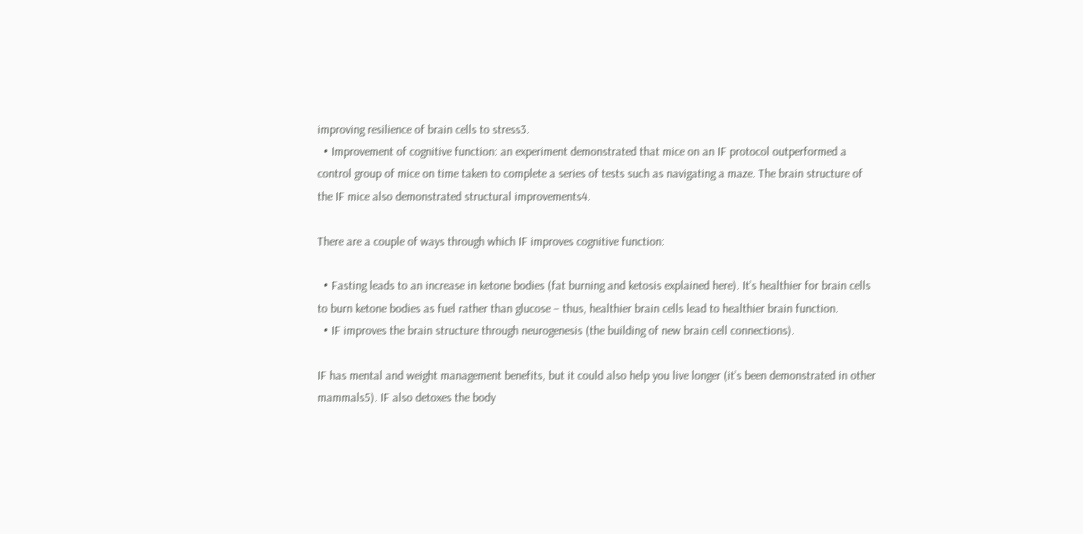improving resilience of brain cells to stress3.
  • Improvement of cognitive function: an experiment demonstrated that mice on an IF protocol outperformed a control group of mice on time taken to complete a series of tests such as navigating a maze. The brain structure of the IF mice also demonstrated structural improvements4.

There are a couple of ways through which IF improves cognitive function:

  • Fasting leads to an increase in ketone bodies (fat burning and ketosis explained here). It’s healthier for brain cells to burn ketone bodies as fuel rather than glucose – thus, healthier brain cells lead to healthier brain function.
  • IF improves the brain structure through neurogenesis (the building of new brain cell connections).

IF has mental and weight management benefits, but it could also help you live longer (it’s been demonstrated in other mammals5). IF also detoxes the body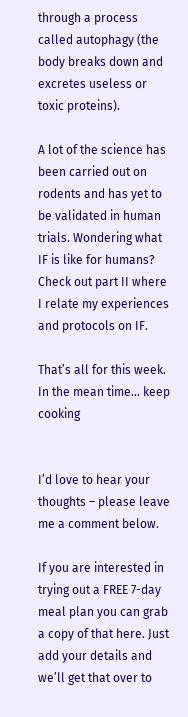through a process called autophagy (the body breaks down and excretes useless or toxic proteins).

A lot of the science has been carried out on rodents and has yet to be validated in human trials. Wondering what IF is like for humans? Check out part II where I relate my experiences and protocols on IF.

That’s all for this week. In the mean time… keep cooking


I’d love to hear your thoughts – please leave me a comment below.

If you are interested in trying out a FREE 7-day meal plan you can grab a copy of that here. Just add your details and we’ll get that over to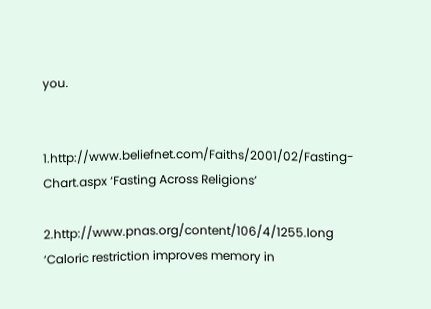you.


1.http://www.beliefnet.com/Faiths/2001/02/Fasting-Chart.aspx ‘Fasting Across Religions’

2.http://www.pnas.org/content/106/4/1255.long ‘Caloric restriction improves memory in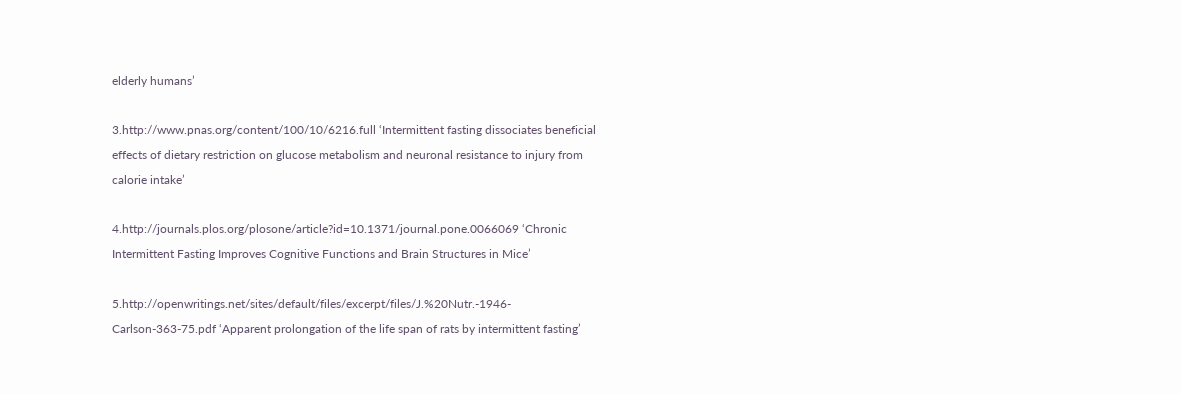elderly humans’

3.http://www.pnas.org/content/100/10/6216.full ‘Intermittent fasting dissociates beneficial effects of dietary restriction on glucose metabolism and neuronal resistance to injury from calorie intake’

4.http://journals.plos.org/plosone/article?id=10.1371/journal.pone.0066069 ‘Chronic Intermittent Fasting Improves Cognitive Functions and Brain Structures in Mice’

5.http://openwritings.net/sites/default/files/excerpt/files/J.%20Nutr.-1946-Carlson-363-75.pdf ‘Apparent prolongation of the life span of rats by intermittent fasting’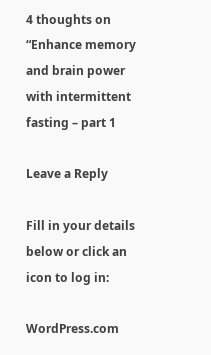4 thoughts on “Enhance memory and brain power with intermittent fasting – part 1

Leave a Reply

Fill in your details below or click an icon to log in:

WordPress.com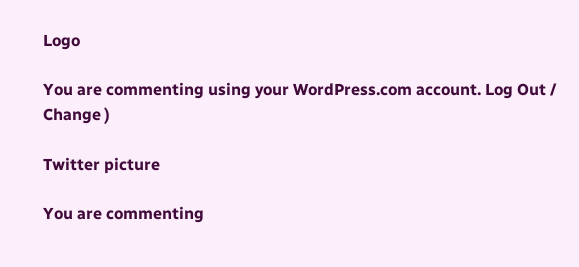Logo

You are commenting using your WordPress.com account. Log Out /  Change )

Twitter picture

You are commenting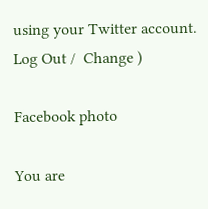using your Twitter account. Log Out /  Change )

Facebook photo

You are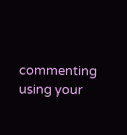commenting using your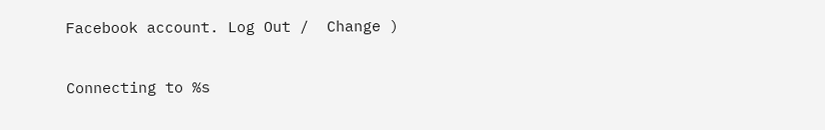Facebook account. Log Out /  Change )

Connecting to %s